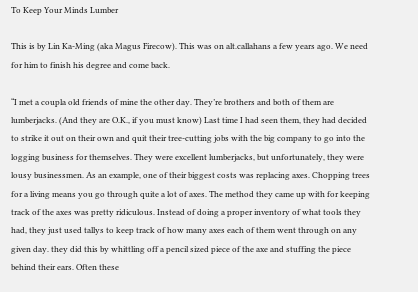To Keep Your Minds Lumber

This is by Lin Ka-Ming (aka Magus Firecow). This was on alt.callahans a few years ago. We need for him to finish his degree and come back.

“I met a coupla old friends of mine the other day. They’re brothers and both of them are lumberjacks. (And they are O.K., if you must know) Last time I had seen them, they had decided to strike it out on their own and quit their tree-cutting jobs with the big company to go into the logging business for themselves. They were excellent lumberjacks, but unfortunately, they were lousy businessmen. As an example, one of their biggest costs was replacing axes. Chopping trees for a living means you go through quite a lot of axes. The method they came up with for keeping track of the axes was pretty ridiculous. Instead of doing a proper inventory of what tools they had, they just used tallys to keep track of how many axes each of them went through on any given day. they did this by whittling off a pencil sized piece of the axe and stuffing the piece behind their ears. Often these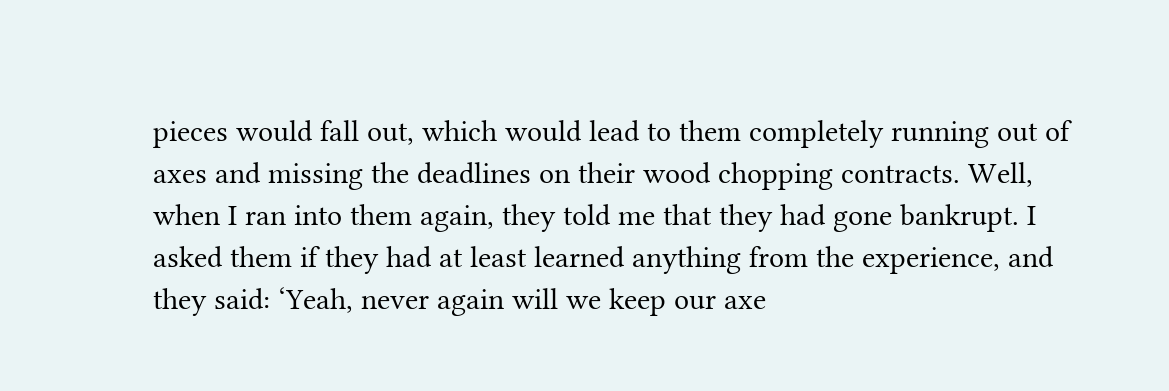pieces would fall out, which would lead to them completely running out of axes and missing the deadlines on their wood chopping contracts. Well, when I ran into them again, they told me that they had gone bankrupt. I asked them if they had at least learned anything from the experience, and they said: ‘Yeah, never again will we keep our axe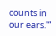counts in our ears.'”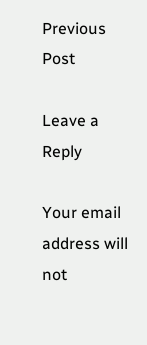Previous Post

Leave a Reply

Your email address will not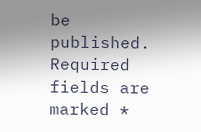be published. Required fields are marked *